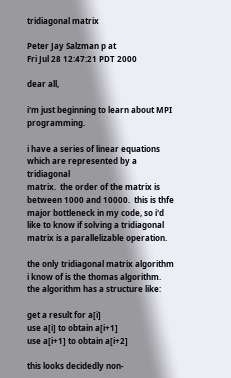tridiagonal matrix

Peter Jay Salzman p at
Fri Jul 28 12:47:21 PDT 2000

dear all,

i'm just beginning to learn about MPI programming.

i have a series of linear equations which are represented by a tridiagonal
matrix.  the order of the matrix is between 1000 and 10000.  this is thfe
major bottleneck in my code, so i'd like to know if solving a tridiagonal
matrix is a parallelizable operation.

the only tridiagonal matrix algorithm i know of is the thomas algorithm.
the algorithm has a structure like:

get a result for a[i]
use a[i] to obtain a[i+1]
use a[i+1] to obtain a[i+2]

this looks decidedly non-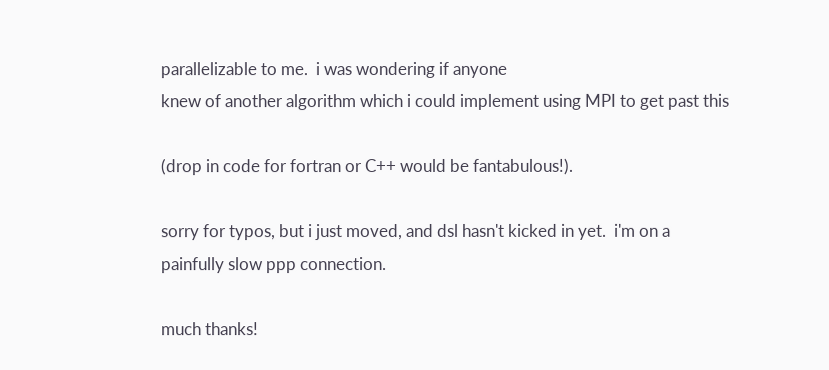parallelizable to me.  i was wondering if anyone
knew of another algorithm which i could implement using MPI to get past this

(drop in code for fortran or C++ would be fantabulous!).

sorry for typos, but i just moved, and dsl hasn't kicked in yet.  i'm on a
painfully slow ppp connection.

much thanks!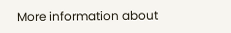More information about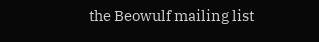the Beowulf mailing list